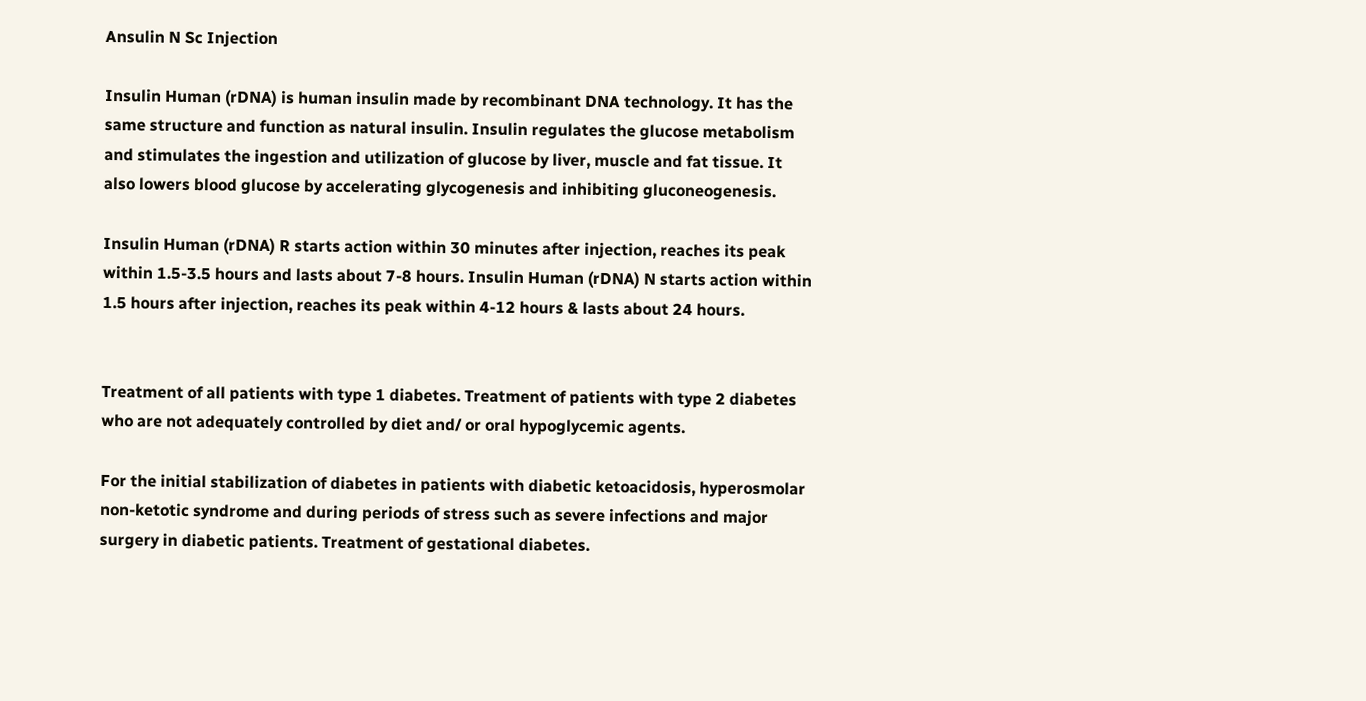Ansulin N Sc Injection

Insulin Human (rDNA) is human insulin made by recombinant DNA technology. It has the same structure and function as natural insulin. Insulin regulates the glucose metabolism and stimulates the ingestion and utilization of glucose by liver, muscle and fat tissue. It also lowers blood glucose by accelerating glycogenesis and inhibiting gluconeogenesis.

Insulin Human (rDNA) R starts action within 30 minutes after injection, reaches its peak within 1.5-3.5 hours and lasts about 7-8 hours. Insulin Human (rDNA) N starts action within 1.5 hours after injection, reaches its peak within 4-12 hours & lasts about 24 hours.


Treatment of all patients with type 1 diabetes. Treatment of patients with type 2 diabetes who are not adequately controlled by diet and/ or oral hypoglycemic agents.

For the initial stabilization of diabetes in patients with diabetic ketoacidosis, hyperosmolar non-ketotic syndrome and during periods of stress such as severe infections and major surgery in diabetic patients. Treatment of gestational diabetes.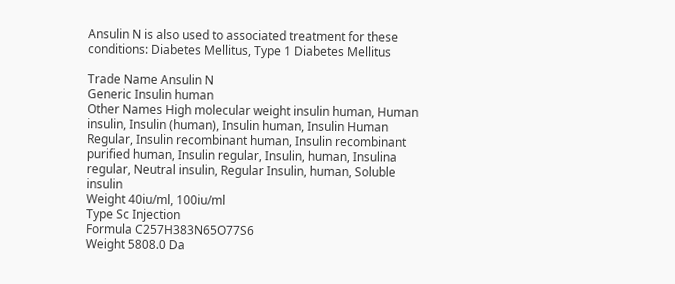Ansulin N is also used to associated treatment for these conditions: Diabetes Mellitus, Type 1 Diabetes Mellitus

Trade Name Ansulin N
Generic Insulin human
Other Names High molecular weight insulin human, Human insulin, Insulin (human), Insulin human, Insulin Human Regular, Insulin recombinant human, Insulin recombinant purified human, Insulin regular, Insulin, human, Insulina regular, Neutral insulin, Regular Insulin, human, Soluble insulin
Weight 40iu/ml, 100iu/ml
Type Sc Injection
Formula C257H383N65O77S6
Weight 5808.0 Da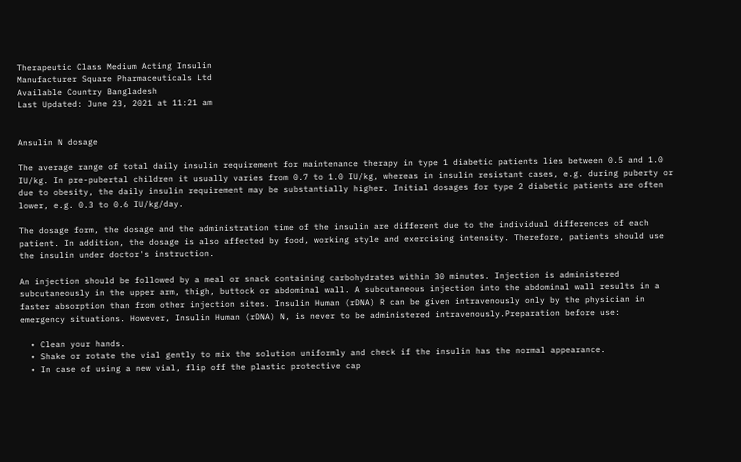Therapeutic Class Medium Acting Insulin
Manufacturer Square Pharmaceuticals Ltd
Available Country Bangladesh
Last Updated: June 23, 2021 at 11:21 am


Ansulin N dosage

The average range of total daily insulin requirement for maintenance therapy in type 1 diabetic patients lies between 0.5 and 1.0 IU/kg. In pre-pubertal children it usually varies from 0.7 to 1.0 IU/kg, whereas in insulin resistant cases, e.g. during puberty or due to obesity, the daily insulin requirement may be substantially higher. Initial dosages for type 2 diabetic patients are often lower, e.g. 0.3 to 0.6 IU/kg/day.

The dosage form, the dosage and the administration time of the insulin are different due to the individual differences of each patient. In addition, the dosage is also affected by food, working style and exercising intensity. Therefore, patients should use the insulin under doctor's instruction.

An injection should be followed by a meal or snack containing carbohydrates within 30 minutes. Injection is administered subcutaneously in the upper arm, thigh, buttock or abdominal wall. A subcutaneous injection into the abdominal wall results in a faster absorption than from other injection sites. Insulin Human (rDNA) R can be given intravenously only by the physician in emergency situations. However, Insulin Human (rDNA) N, is never to be administered intravenously.Preparation before use:

  • Clean your hands.
  • Shake or rotate the vial gently to mix the solution uniformly and check if the insulin has the normal appearance.
  • In case of using a new vial, flip off the plastic protective cap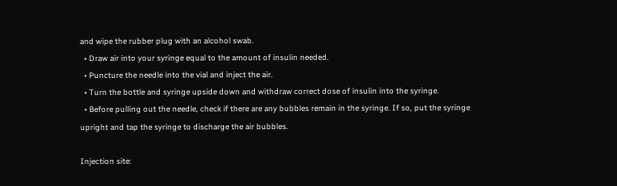and wipe the rubber plug with an alcohol swab.
  • Draw air into your syringe equal to the amount of insulin needed.
  • Puncture the needle into the vial and inject the air.
  • Turn the bottle and syringe upside down and withdraw correct dose of insulin into the syringe.
  • Before pulling out the needle, check if there are any bubbles remain in the syringe. If so, put the syringe upright and tap the syringe to discharge the air bubbles.

Injection site: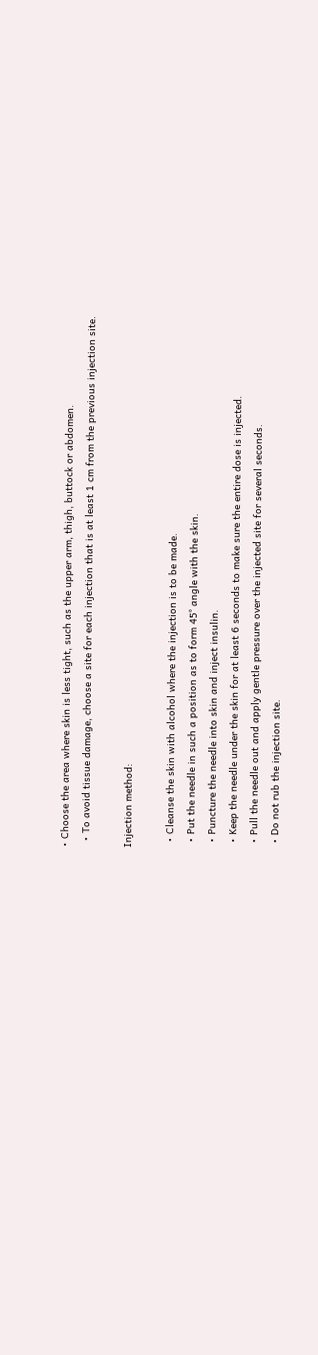• Choose the area where skin is less tight, such as the upper arm, thigh, buttock or abdomen.
  • To avoid tissue damage, choose a site for each injection that is at least 1 cm from the previous injection site.

Injection method:

  • Cleanse the skin with alcohol where the injection is to be made.
  • Put the needle in such a position as to form 45° angle with the skin.
  • Puncture the needle into skin and inject insulin.
  • Keep the needle under the skin for at least 6 seconds to make sure the entire dose is injected.
  • Pull the needle out and apply gentle pressure over the injected site for several seconds.
  • Do not rub the injection site.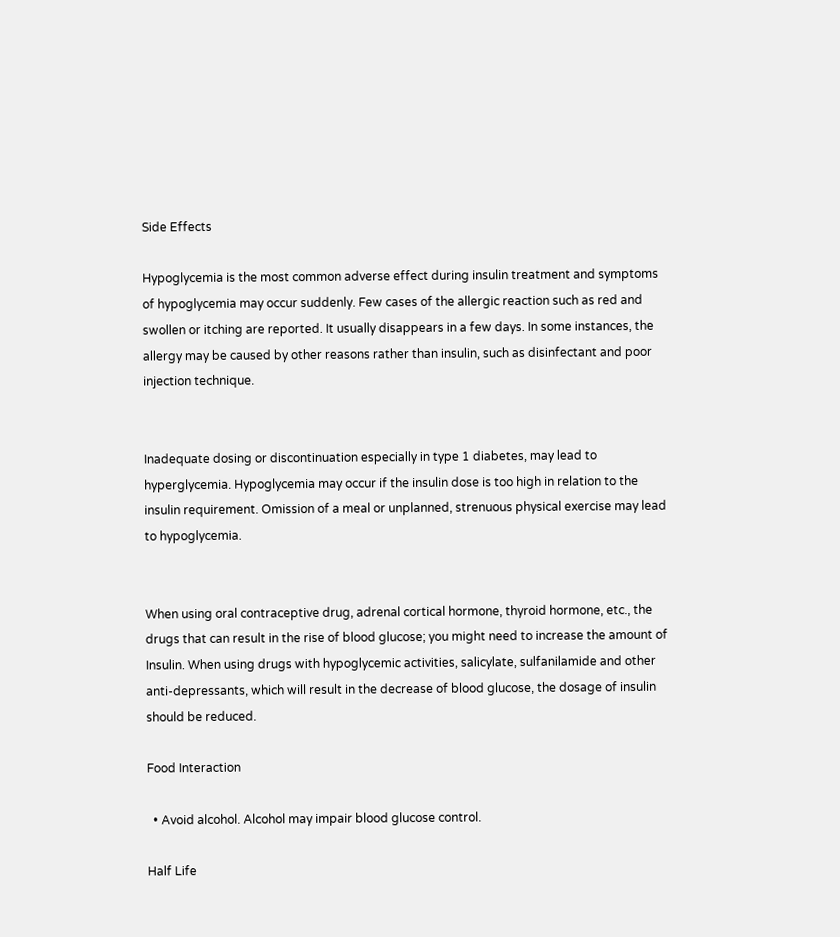Side Effects

Hypoglycemia is the most common adverse effect during insulin treatment and symptoms of hypoglycemia may occur suddenly. Few cases of the allergic reaction such as red and swollen or itching are reported. It usually disappears in a few days. In some instances, the allergy may be caused by other reasons rather than insulin, such as disinfectant and poor injection technique.


Inadequate dosing or discontinuation especially in type 1 diabetes, may lead to hyperglycemia. Hypoglycemia may occur if the insulin dose is too high in relation to the insulin requirement. Omission of a meal or unplanned, strenuous physical exercise may lead to hypoglycemia.


When using oral contraceptive drug, adrenal cortical hormone, thyroid hormone, etc., the drugs that can result in the rise of blood glucose; you might need to increase the amount of Insulin. When using drugs with hypoglycemic activities, salicylate, sulfanilamide and other anti-depressants, which will result in the decrease of blood glucose, the dosage of insulin should be reduced.

Food Interaction

  • Avoid alcohol. Alcohol may impair blood glucose control.

Half Life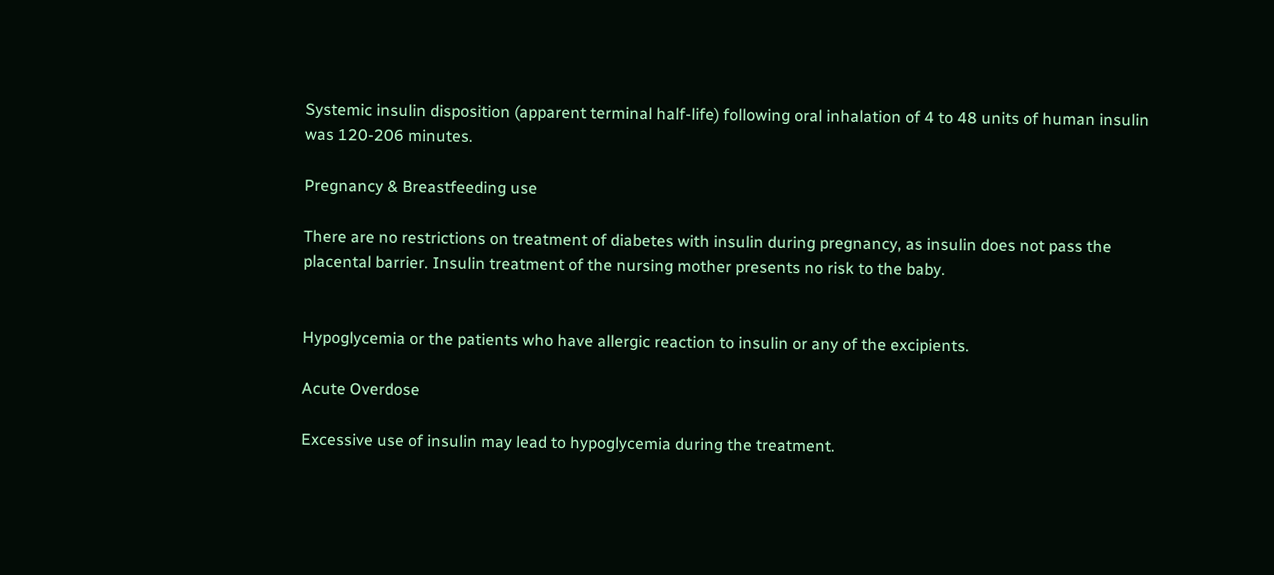Systemic insulin disposition (apparent terminal half-life) following oral inhalation of 4 to 48 units of human insulin was 120-206 minutes.

Pregnancy & Breastfeeding use

There are no restrictions on treatment of diabetes with insulin during pregnancy, as insulin does not pass the placental barrier. Insulin treatment of the nursing mother presents no risk to the baby.


Hypoglycemia or the patients who have allergic reaction to insulin or any of the excipients.

Acute Overdose

Excessive use of insulin may lead to hypoglycemia during the treatment.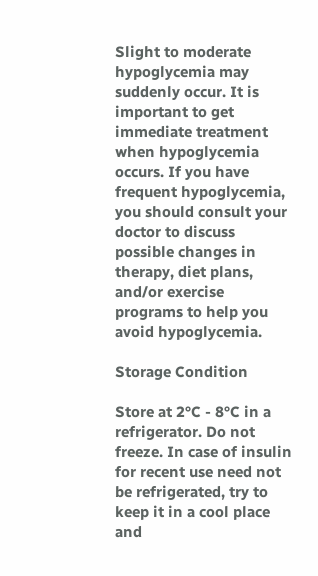Slight to moderate hypoglycemia may suddenly occur. It is important to get immediate treatment when hypoglycemia occurs. If you have frequent hypoglycemia, you should consult your doctor to discuss possible changes in therapy, diet plans, and/or exercise programs to help you avoid hypoglycemia.

Storage Condition

Store at 2°C - 8°C in a refrigerator. Do not freeze. In case of insulin for recent use need not be refrigerated, try to keep it in a cool place and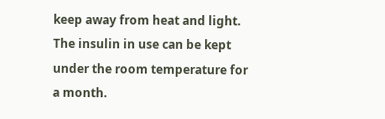keep away from heat and light. The insulin in use can be kept under the room temperature for a month.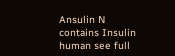Ansulin N contains Insulin human see full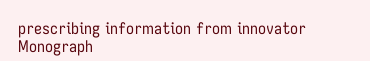prescribing information from innovator Monograph